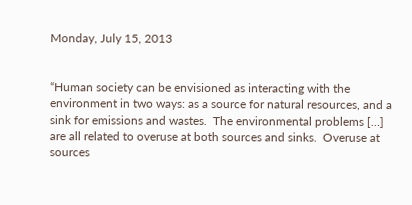Monday, July 15, 2013


“Human society can be envisioned as interacting with the environment in two ways: as a source for natural resources, and a sink for emissions and wastes.  The environmental problems […] are all related to overuse at both sources and sinks.  Overuse at sources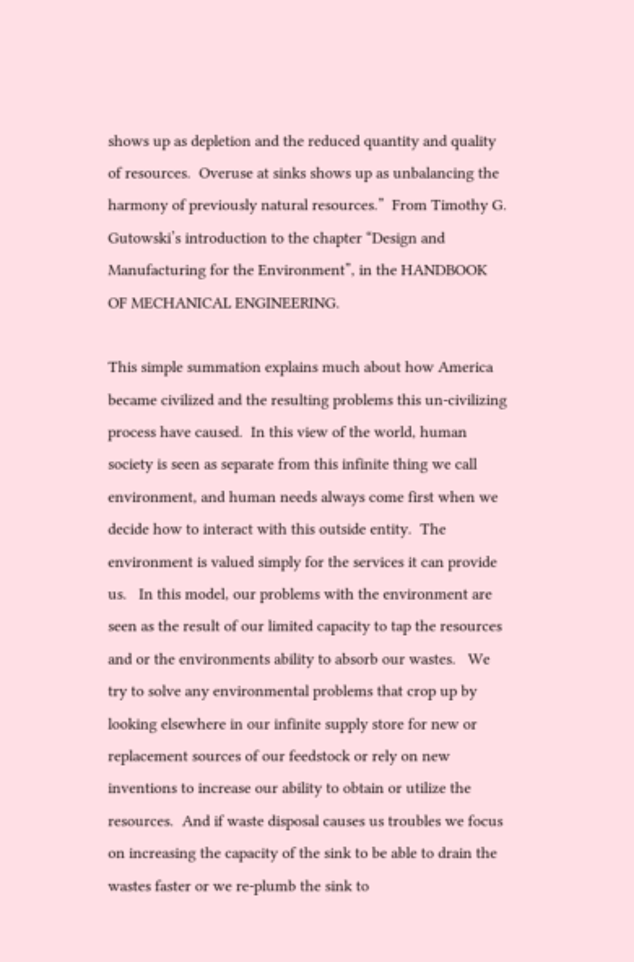shows up as depletion and the reduced quantity and quality of resources.  Overuse at sinks shows up as unbalancing the harmony of previously natural resources.”  From Timothy G. Gutowski’s introduction to the chapter “Design and Manufacturing for the Environment”, in the HANDBOOK OF MECHANICAL ENGINEERING.

This simple summation explains much about how America became civilized and the resulting problems this un-civilizing process have caused.  In this view of the world, human society is seen as separate from this infinite thing we call environment, and human needs always come first when we decide how to interact with this outside entity.  The environment is valued simply for the services it can provide us.   In this model, our problems with the environment are seen as the result of our limited capacity to tap the resources and or the environments ability to absorb our wastes.   We try to solve any environmental problems that crop up by looking elsewhere in our infinite supply store for new or replacement sources of our feedstock or rely on new inventions to increase our ability to obtain or utilize the resources.  And if waste disposal causes us troubles we focus on increasing the capacity of the sink to be able to drain the wastes faster or we re-plumb the sink to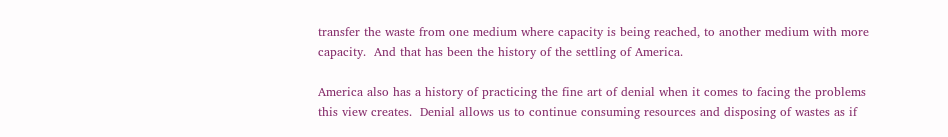transfer the waste from one medium where capacity is being reached, to another medium with more capacity.  And that has been the history of the settling of America.

America also has a history of practicing the fine art of denial when it comes to facing the problems this view creates.  Denial allows us to continue consuming resources and disposing of wastes as if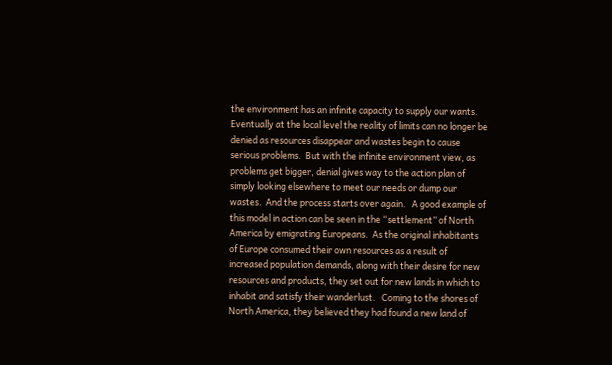the environment has an infinite capacity to supply our wants.   Eventually at the local level the reality of limits can no longer be denied as resources disappear and wastes begin to cause serious problems.  But with the infinite environment view, as problems get bigger, denial gives way to the action plan of simply looking elsewhere to meet our needs or dump our wastes.  And the process starts over again.   A good example of this model in action can be seen in the “settlement” of North America by emigrating Europeans.  As the original inhabitants of Europe consumed their own resources as a result of increased population demands, along with their desire for new resources and products, they set out for new lands in which to inhabit and satisfy their wanderlust.   Coming to the shores of North America, they believed they had found a new land of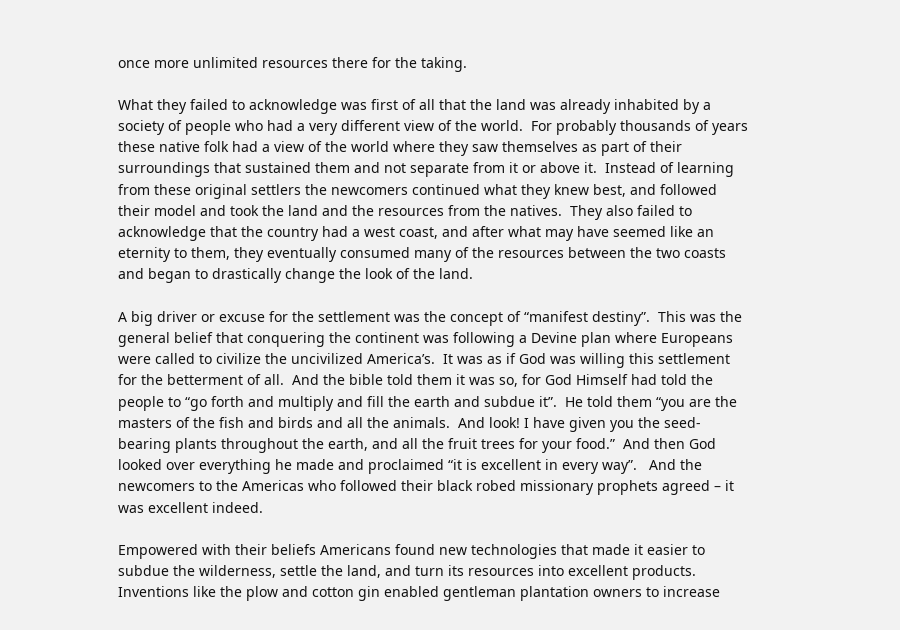once more unlimited resources there for the taking.

What they failed to acknowledge was first of all that the land was already inhabited by a society of people who had a very different view of the world.  For probably thousands of years these native folk had a view of the world where they saw themselves as part of their surroundings that sustained them and not separate from it or above it.  Instead of learning from these original settlers the newcomers continued what they knew best, and followed their model and took the land and the resources from the natives.  They also failed to acknowledge that the country had a west coast, and after what may have seemed like an eternity to them, they eventually consumed many of the resources between the two coasts and began to drastically change the look of the land.

A big driver or excuse for the settlement was the concept of “manifest destiny”.  This was the general belief that conquering the continent was following a Devine plan where Europeans were called to civilize the uncivilized America’s.  It was as if God was willing this settlement for the betterment of all.  And the bible told them it was so, for God Himself had told the people to “go forth and multiply and fill the earth and subdue it”.  He told them “you are the masters of the fish and birds and all the animals.  And look! I have given you the seed-bearing plants throughout the earth, and all the fruit trees for your food.”  And then God looked over everything he made and proclaimed “it is excellent in every way”.   And the newcomers to the Americas who followed their black robed missionary prophets agreed – it was excellent indeed.

Empowered with their beliefs Americans found new technologies that made it easier to subdue the wilderness, settle the land, and turn its resources into excellent products.  Inventions like the plow and cotton gin enabled gentleman plantation owners to increase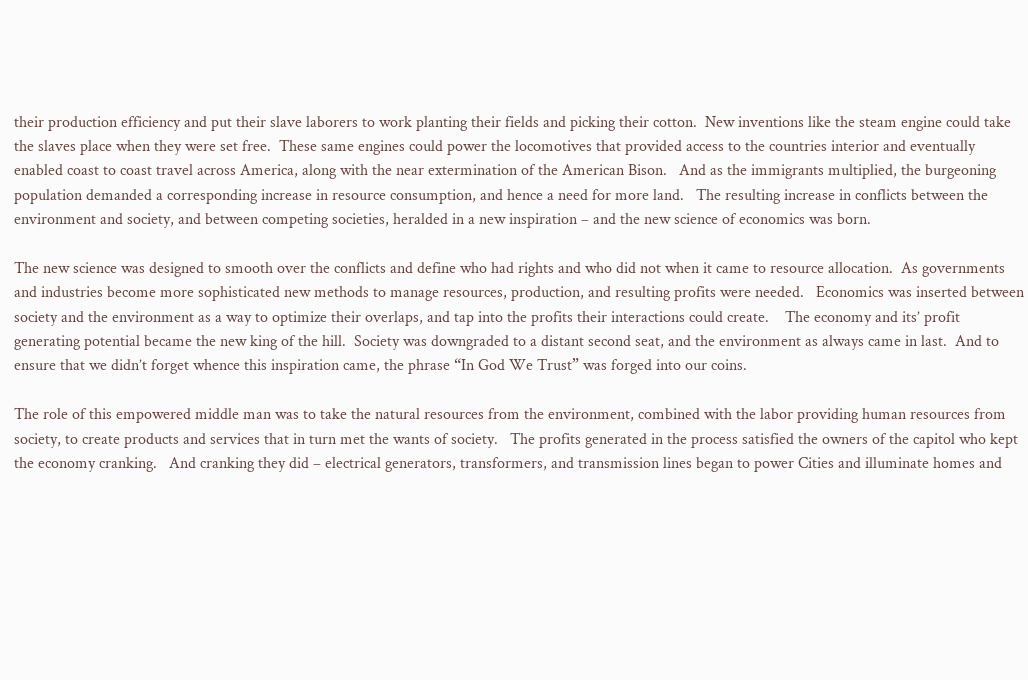their production efficiency and put their slave laborers to work planting their fields and picking their cotton.  New inventions like the steam engine could take the slaves place when they were set free.  These same engines could power the locomotives that provided access to the countries interior and eventually enabled coast to coast travel across America, along with the near extermination of the American Bison.   And as the immigrants multiplied, the burgeoning population demanded a corresponding increase in resource consumption, and hence a need for more land.   The resulting increase in conflicts between the environment and society, and between competing societies, heralded in a new inspiration – and the new science of economics was born.

The new science was designed to smooth over the conflicts and define who had rights and who did not when it came to resource allocation.  As governments and industries become more sophisticated new methods to manage resources, production, and resulting profits were needed.   Economics was inserted between society and the environment as a way to optimize their overlaps, and tap into the profits their interactions could create.    The economy and its’ profit generating potential became the new king of the hill.  Society was downgraded to a distant second seat, and the environment as always came in last.  And to ensure that we didn’t forget whence this inspiration came, the phrase “In God We Trust” was forged into our coins.

The role of this empowered middle man was to take the natural resources from the environment, combined with the labor providing human resources from society, to create products and services that in turn met the wants of society.   The profits generated in the process satisfied the owners of the capitol who kept the economy cranking.   And cranking they did – electrical generators, transformers, and transmission lines began to power Cities and illuminate homes and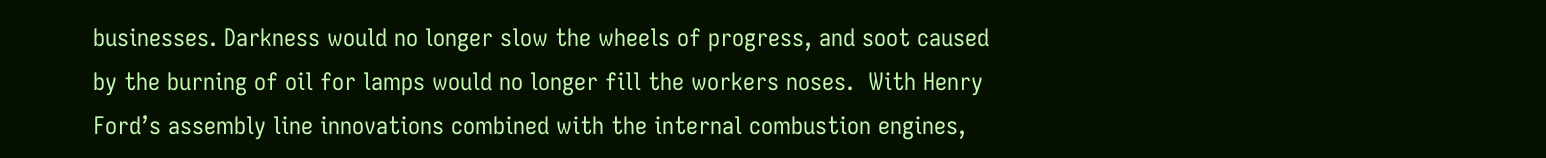businesses. Darkness would no longer slow the wheels of progress, and soot caused by the burning of oil for lamps would no longer fill the workers noses.  With Henry Ford’s assembly line innovations combined with the internal combustion engines,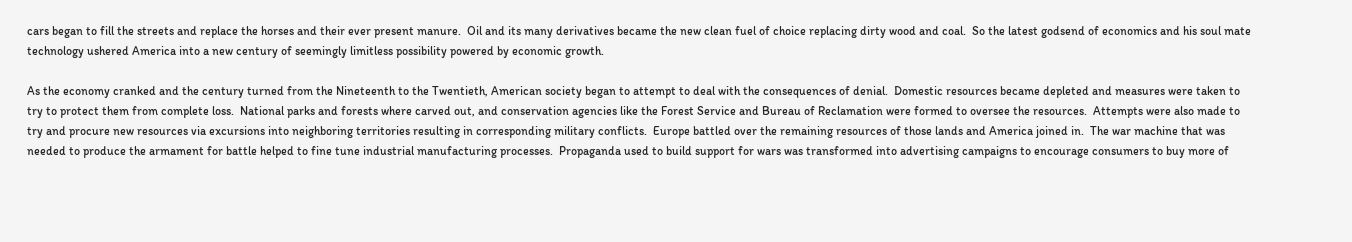cars began to fill the streets and replace the horses and their ever present manure.  Oil and its many derivatives became the new clean fuel of choice replacing dirty wood and coal.  So the latest godsend of economics and his soul mate technology ushered America into a new century of seemingly limitless possibility powered by economic growth.

As the economy cranked and the century turned from the Nineteenth to the Twentieth, American society began to attempt to deal with the consequences of denial.  Domestic resources became depleted and measures were taken to try to protect them from complete loss.  National parks and forests where carved out, and conservation agencies like the Forest Service and Bureau of Reclamation were formed to oversee the resources.  Attempts were also made to try and procure new resources via excursions into neighboring territories resulting in corresponding military conflicts.  Europe battled over the remaining resources of those lands and America joined in.  The war machine that was needed to produce the armament for battle helped to fine tune industrial manufacturing processes.  Propaganda used to build support for wars was transformed into advertising campaigns to encourage consumers to buy more of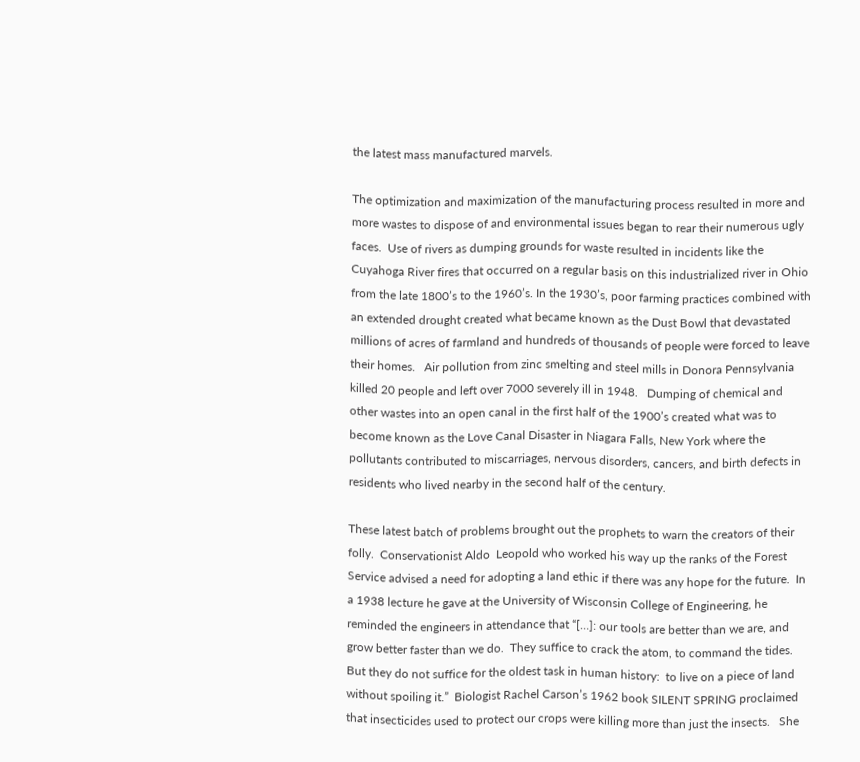the latest mass manufactured marvels.

The optimization and maximization of the manufacturing process resulted in more and more wastes to dispose of and environmental issues began to rear their numerous ugly faces.  Use of rivers as dumping grounds for waste resulted in incidents like the Cuyahoga River fires that occurred on a regular basis on this industrialized river in Ohio from the late 1800’s to the 1960’s. In the 1930’s, poor farming practices combined with an extended drought created what became known as the Dust Bowl that devastated millions of acres of farmland and hundreds of thousands of people were forced to leave their homes.   Air pollution from zinc smelting and steel mills in Donora Pennsylvania killed 20 people and left over 7000 severely ill in 1948.   Dumping of chemical and other wastes into an open canal in the first half of the 1900’s created what was to become known as the Love Canal Disaster in Niagara Falls, New York where the pollutants contributed to miscarriages, nervous disorders, cancers, and birth defects in residents who lived nearby in the second half of the century.

These latest batch of problems brought out the prophets to warn the creators of their folly.  Conservationist Aldo  Leopold who worked his way up the ranks of the Forest Service advised a need for adopting a land ethic if there was any hope for the future.  In a 1938 lecture he gave at the University of Wisconsin College of Engineering, he reminded the engineers in attendance that “[…]: our tools are better than we are, and grow better faster than we do.  They suffice to crack the atom, to command the tides.  But they do not suffice for the oldest task in human history:  to live on a piece of land without spoiling it.”  Biologist Rachel Carson’s 1962 book SILENT SPRING proclaimed that insecticides used to protect our crops were killing more than just the insects.   She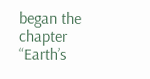began the chapter “Earth’s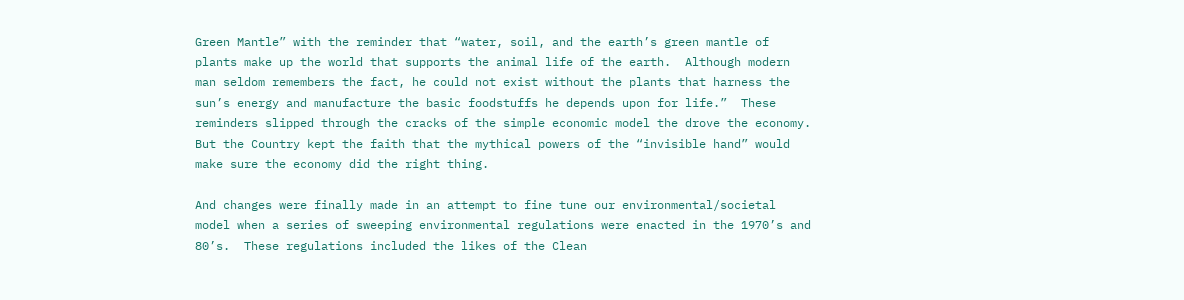Green Mantle” with the reminder that “water, soil, and the earth’s green mantle of plants make up the world that supports the animal life of the earth.  Although modern man seldom remembers the fact, he could not exist without the plants that harness the sun’s energy and manufacture the basic foodstuffs he depends upon for life.”  These reminders slipped through the cracks of the simple economic model the drove the economy.  But the Country kept the faith that the mythical powers of the “invisible hand” would make sure the economy did the right thing.

And changes were finally made in an attempt to fine tune our environmental/societal model when a series of sweeping environmental regulations were enacted in the 1970’s and 80’s.  These regulations included the likes of the Clean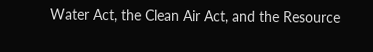Water Act, the Clean Air Act, and the Resource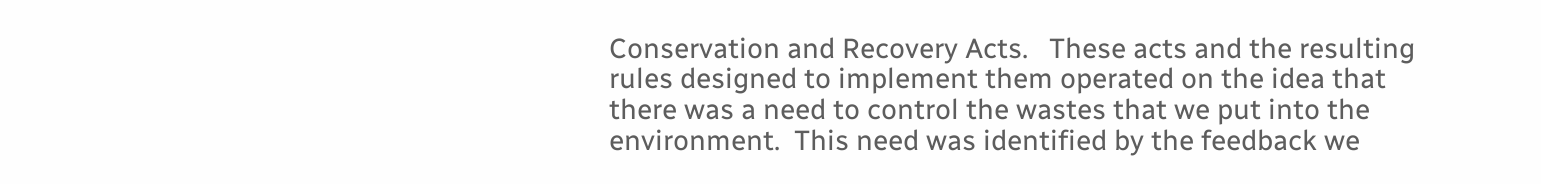Conservation and Recovery Acts.   These acts and the resulting rules designed to implement them operated on the idea that there was a need to control the wastes that we put into the environment.  This need was identified by the feedback we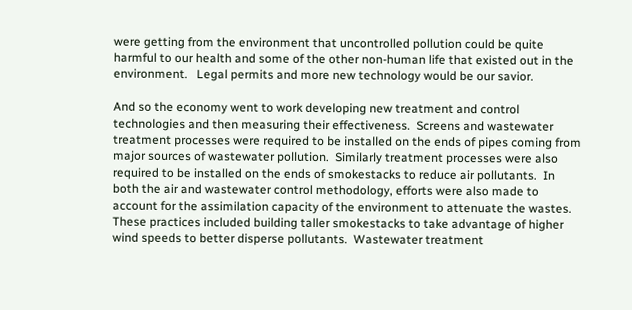were getting from the environment that uncontrolled pollution could be quite harmful to our health and some of the other non-human life that existed out in the environment.   Legal permits and more new technology would be our savior.

And so the economy went to work developing new treatment and control technologies and then measuring their effectiveness.  Screens and wastewater treatment processes were required to be installed on the ends of pipes coming from major sources of wastewater pollution.  Similarly treatment processes were also required to be installed on the ends of smokestacks to reduce air pollutants.  In both the air and wastewater control methodology, efforts were also made to account for the assimilation capacity of the environment to attenuate the wastes.  These practices included building taller smokestacks to take advantage of higher wind speeds to better disperse pollutants.  Wastewater treatment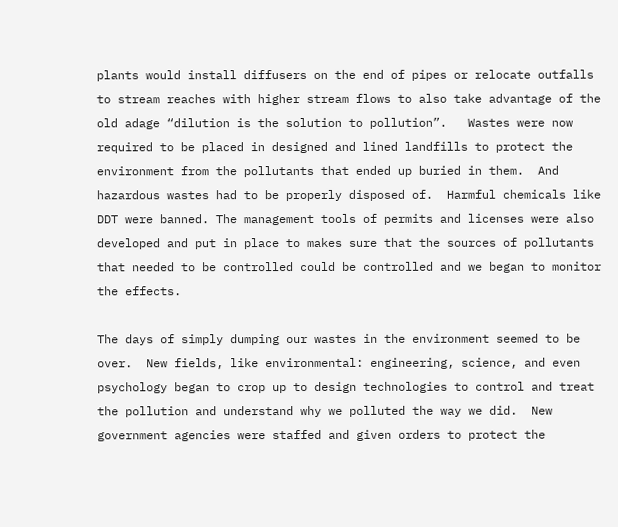plants would install diffusers on the end of pipes or relocate outfalls to stream reaches with higher stream flows to also take advantage of the old adage “dilution is the solution to pollution”.   Wastes were now required to be placed in designed and lined landfills to protect the environment from the pollutants that ended up buried in them.  And hazardous wastes had to be properly disposed of.  Harmful chemicals like DDT were banned. The management tools of permits and licenses were also developed and put in place to makes sure that the sources of pollutants that needed to be controlled could be controlled and we began to monitor the effects.

The days of simply dumping our wastes in the environment seemed to be over.  New fields, like environmental: engineering, science, and even psychology began to crop up to design technologies to control and treat the pollution and understand why we polluted the way we did.  New government agencies were staffed and given orders to protect the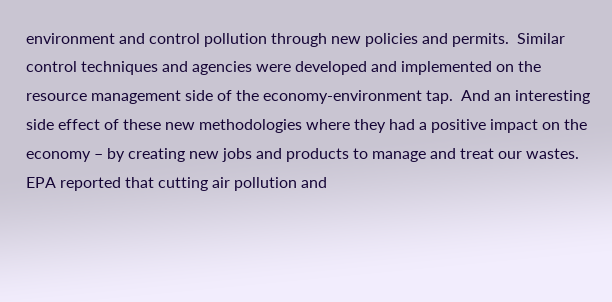environment and control pollution through new policies and permits.  Similar control techniques and agencies were developed and implemented on the resource management side of the economy-environment tap.  And an interesting side effect of these new methodologies where they had a positive impact on the economy – by creating new jobs and products to manage and treat our wastes.  EPA reported that cutting air pollution and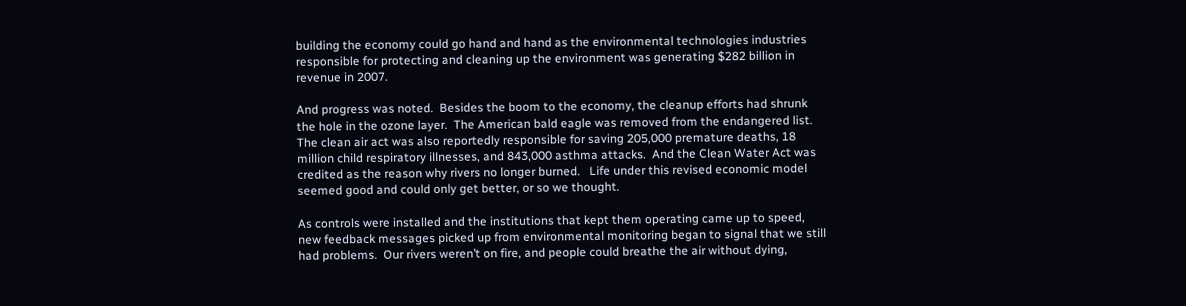building the economy could go hand and hand as the environmental technologies industries responsible for protecting and cleaning up the environment was generating $282 billion in revenue in 2007.

And progress was noted.  Besides the boom to the economy, the cleanup efforts had shrunk the hole in the ozone layer.  The American bald eagle was removed from the endangered list.  The clean air act was also reportedly responsible for saving 205,000 premature deaths, 18 million child respiratory illnesses, and 843,000 asthma attacks.  And the Clean Water Act was credited as the reason why rivers no longer burned.   Life under this revised economic model seemed good and could only get better, or so we thought.

As controls were installed and the institutions that kept them operating came up to speed, new feedback messages picked up from environmental monitoring began to signal that we still had problems.  Our rivers weren’t on fire, and people could breathe the air without dying,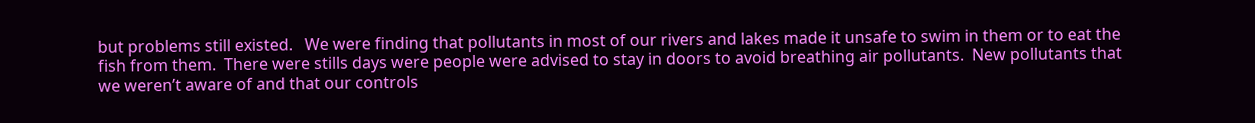but problems still existed.   We were finding that pollutants in most of our rivers and lakes made it unsafe to swim in them or to eat the fish from them.  There were stills days were people were advised to stay in doors to avoid breathing air pollutants.  New pollutants that we weren’t aware of and that our controls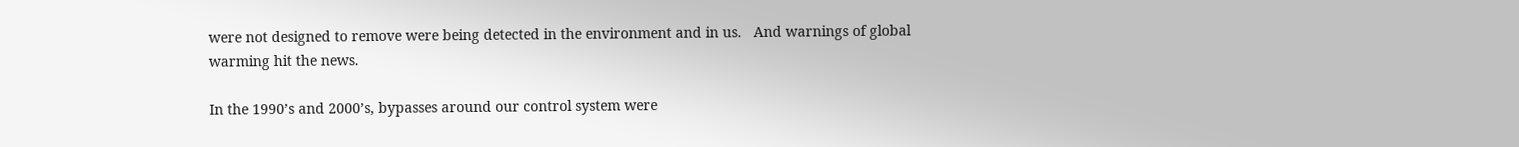were not designed to remove were being detected in the environment and in us.   And warnings of global warming hit the news.

In the 1990’s and 2000’s, bypasses around our control system were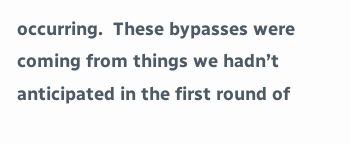occurring.  These bypasses were coming from things we hadn’t anticipated in the first round of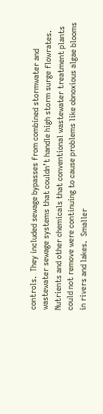controls.  They included sewage bypasses from combined stormwater and wastewater sewage systems that couldn’t handle high storm surge flowrates.  Nutrients and other chemicals that conventional wastewater treatment plants could not remove were continuing to cause problems like obnoxious algae blooms in rivers and lakes.  Smaller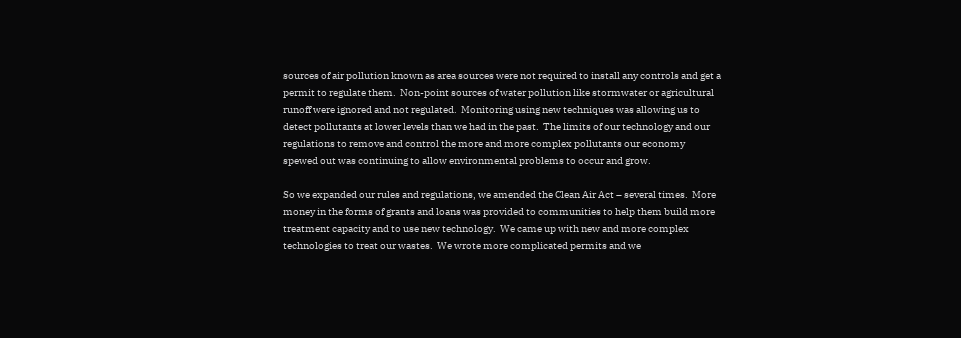sources of air pollution known as area sources were not required to install any controls and get a permit to regulate them.  Non-point sources of water pollution like stormwater or agricultural runoff were ignored and not regulated.  Monitoring using new techniques was allowing us to detect pollutants at lower levels than we had in the past.  The limits of our technology and our regulations to remove and control the more and more complex pollutants our economy spewed out was continuing to allow environmental problems to occur and grow.

So we expanded our rules and regulations, we amended the Clean Air Act – several times.  More money in the forms of grants and loans was provided to communities to help them build more treatment capacity and to use new technology.  We came up with new and more complex technologies to treat our wastes.  We wrote more complicated permits and we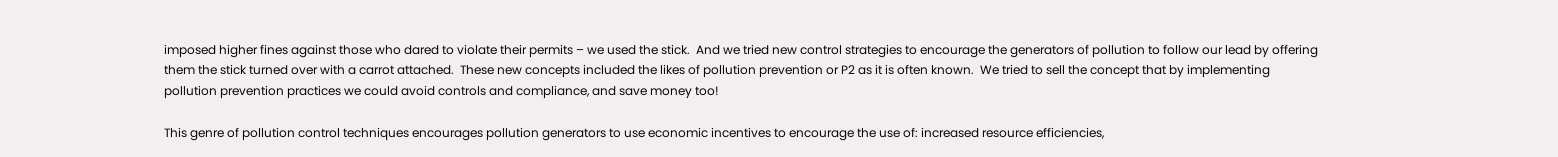imposed higher fines against those who dared to violate their permits – we used the stick.  And we tried new control strategies to encourage the generators of pollution to follow our lead by offering them the stick turned over with a carrot attached.  These new concepts included the likes of pollution prevention or P2 as it is often known.  We tried to sell the concept that by implementing pollution prevention practices we could avoid controls and compliance, and save money too!

This genre of pollution control techniques encourages pollution generators to use economic incentives to encourage the use of: increased resource efficiencies,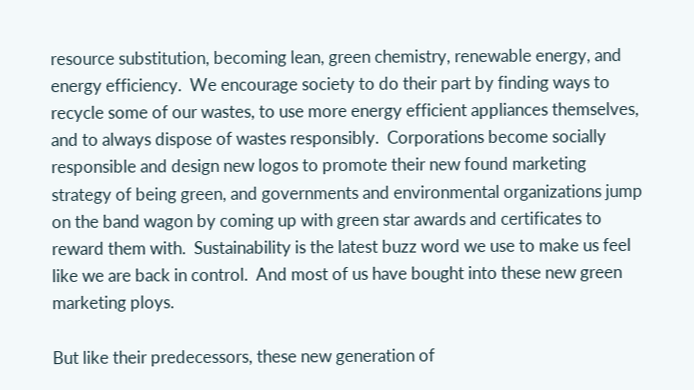resource substitution, becoming lean, green chemistry, renewable energy, and energy efficiency.  We encourage society to do their part by finding ways to recycle some of our wastes, to use more energy efficient appliances themselves, and to always dispose of wastes responsibly.  Corporations become socially responsible and design new logos to promote their new found marketing strategy of being green, and governments and environmental organizations jump on the band wagon by coming up with green star awards and certificates to reward them with.  Sustainability is the latest buzz word we use to make us feel like we are back in control.  And most of us have bought into these new green marketing ploys.

But like their predecessors, these new generation of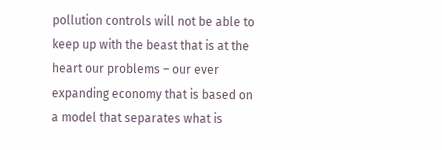pollution controls will not be able to keep up with the beast that is at the heart our problems – our ever expanding economy that is based on a model that separates what is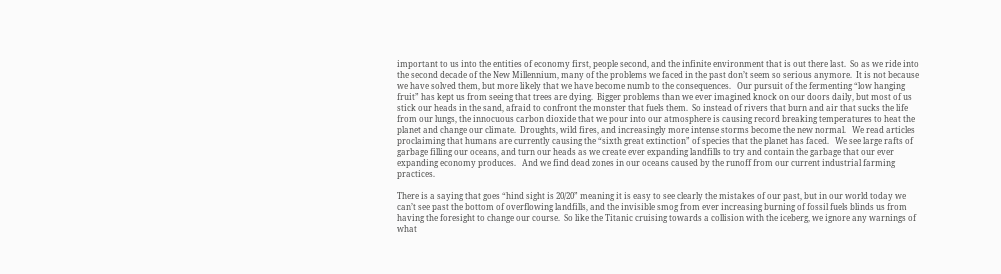important to us into the entities of economy first, people second, and the infinite environment that is out there last.  So as we ride into the second decade of the New Millennium, many of the problems we faced in the past don’t seem so serious anymore.  It is not because we have solved them, but more likely that we have become numb to the consequences.   Our pursuit of the fermenting “low hanging fruit” has kept us from seeing that trees are dying.  Bigger problems than we ever imagined knock on our doors daily, but most of us stick our heads in the sand, afraid to confront the monster that fuels them.  So instead of rivers that burn and air that sucks the life from our lungs, the innocuous carbon dioxide that we pour into our atmosphere is causing record breaking temperatures to heat the planet and change our climate.  Droughts, wild fires, and increasingly more intense storms become the new normal.   We read articles proclaiming that humans are currently causing the “sixth great extinction” of species that the planet has faced.   We see large rafts of garbage filling our oceans, and turn our heads as we create ever expanding landfills to try and contain the garbage that our ever expanding economy produces.   And we find dead zones in our oceans caused by the runoff from our current industrial farming practices.

There is a saying that goes “hind sight is 20/20” meaning it is easy to see clearly the mistakes of our past, but in our world today we can’t see past the bottom of overflowing landfills, and the invisible smog from ever increasing burning of fossil fuels blinds us from having the foresight to change our course.  So like the Titanic cruising towards a collision with the iceberg, we ignore any warnings of what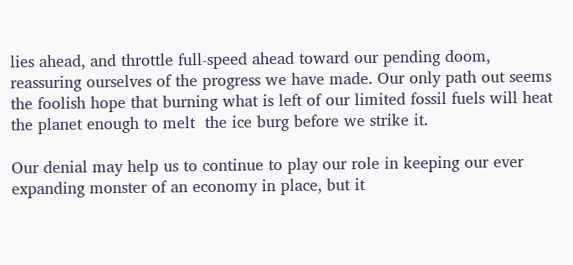lies ahead, and throttle full-speed ahead toward our pending doom, reassuring ourselves of the progress we have made. Our only path out seems the foolish hope that burning what is left of our limited fossil fuels will heat the planet enough to melt  the ice burg before we strike it.

Our denial may help us to continue to play our role in keeping our ever expanding monster of an economy in place, but it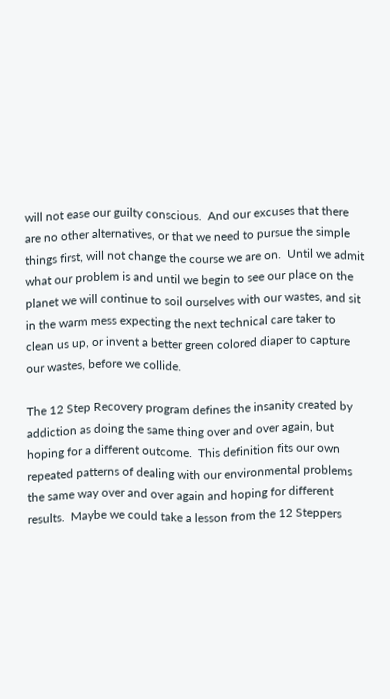will not ease our guilty conscious.  And our excuses that there are no other alternatives, or that we need to pursue the simple things first, will not change the course we are on.  Until we admit what our problem is and until we begin to see our place on the planet we will continue to soil ourselves with our wastes, and sit in the warm mess expecting the next technical care taker to clean us up, or invent a better green colored diaper to capture our wastes, before we collide.

The 12 Step Recovery program defines the insanity created by addiction as doing the same thing over and over again, but hoping for a different outcome.  This definition fits our own repeated patterns of dealing with our environmental problems the same way over and over again and hoping for different results.  Maybe we could take a lesson from the 12 Steppers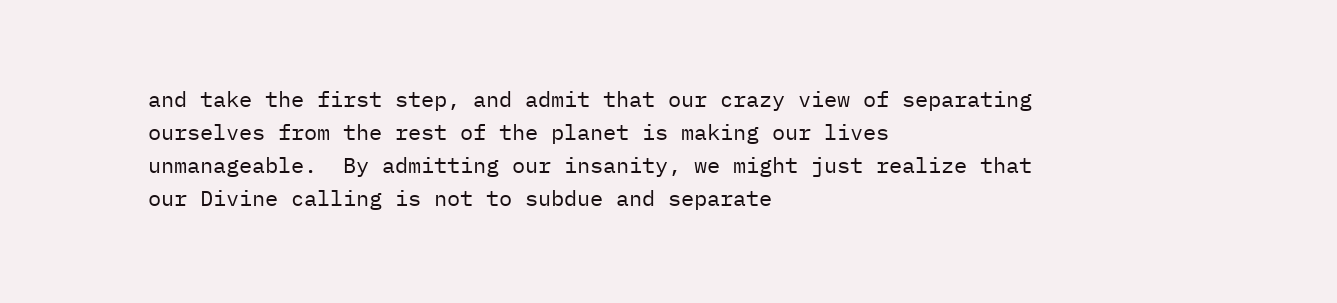and take the first step, and admit that our crazy view of separating ourselves from the rest of the planet is making our lives unmanageable.  By admitting our insanity, we might just realize that our Divine calling is not to subdue and separate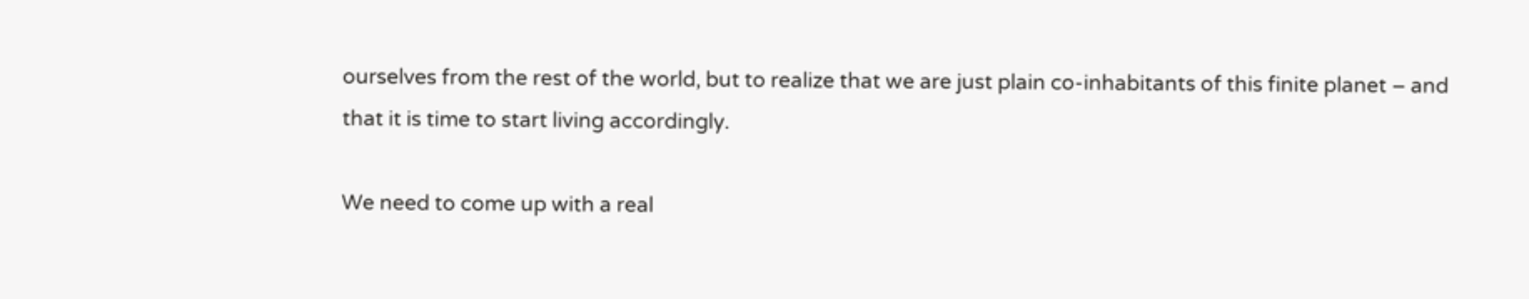ourselves from the rest of the world, but to realize that we are just plain co-inhabitants of this finite planet – and that it is time to start living accordingly.

We need to come up with a real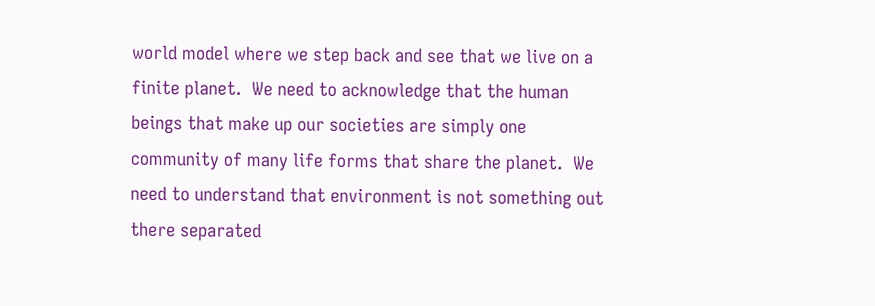world model where we step back and see that we live on a finite planet.  We need to acknowledge that the human beings that make up our societies are simply one community of many life forms that share the planet.  We need to understand that environment is not something out there separated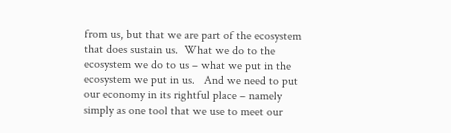from us, but that we are part of the ecosystem that does sustain us.  What we do to the ecosystem we do to us – what we put in the ecosystem we put in us.   And we need to put our economy in its rightful place – namely simply as one tool that we use to meet our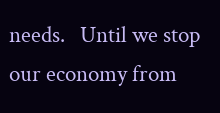needs.   Until we stop our economy from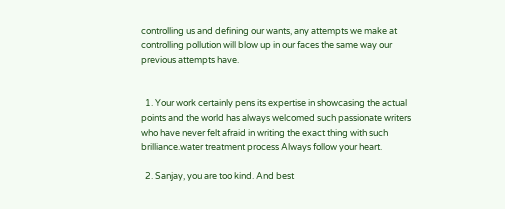controlling us and defining our wants, any attempts we make at controlling pollution will blow up in our faces the same way our previous attempts have.


  1. Your work certainly pens its expertise in showcasing the actual points and the world has always welcomed such passionate writers who have never felt afraid in writing the exact thing with such brilliance.water treatment process Always follow your heart.

  2. Sanjay, you are too kind. And best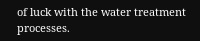of luck with the water treatment processes.